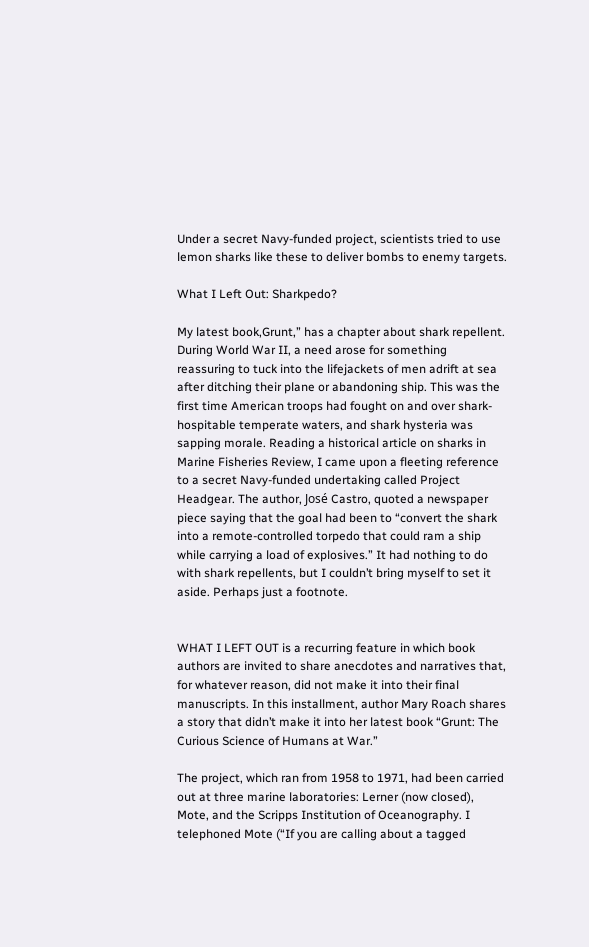Under a secret Navy-funded project, scientists tried to use lemon sharks like these to deliver bombs to enemy targets.

What I Left Out: Sharkpedo?

My latest book,Grunt,” has a chapter about shark repellent. During World War II, a need arose for something reassuring to tuck into the lifejackets of men adrift at sea after ditching their plane or abandoning ship. This was the first time American troops had fought on and over shark-hospitable temperate waters, and shark hysteria was sapping morale. Reading a historical article on sharks in Marine Fisheries Review, I came upon a fleeting reference to a secret Navy-funded undertaking called Project Headgear. The author, José Castro, quoted a newspaper piece saying that the goal had been to “convert the shark into a remote-controlled torpedo that could ram a ship while carrying a load of explosives.” It had nothing to do with shark repellents, but I couldn’t bring myself to set it aside. Perhaps just a footnote.


WHAT I LEFT OUT is a recurring feature in which book authors are invited to share anecdotes and narratives that, for whatever reason, did not make it into their final manuscripts. In this installment, author Mary Roach shares a story that didn’t make it into her latest book “Grunt: The Curious Science of Humans at War.”

The project, which ran from 1958 to 1971, had been carried out at three marine laboratories: Lerner (now closed), Mote, and the Scripps Institution of Oceanography. I telephoned Mote (“If you are calling about a tagged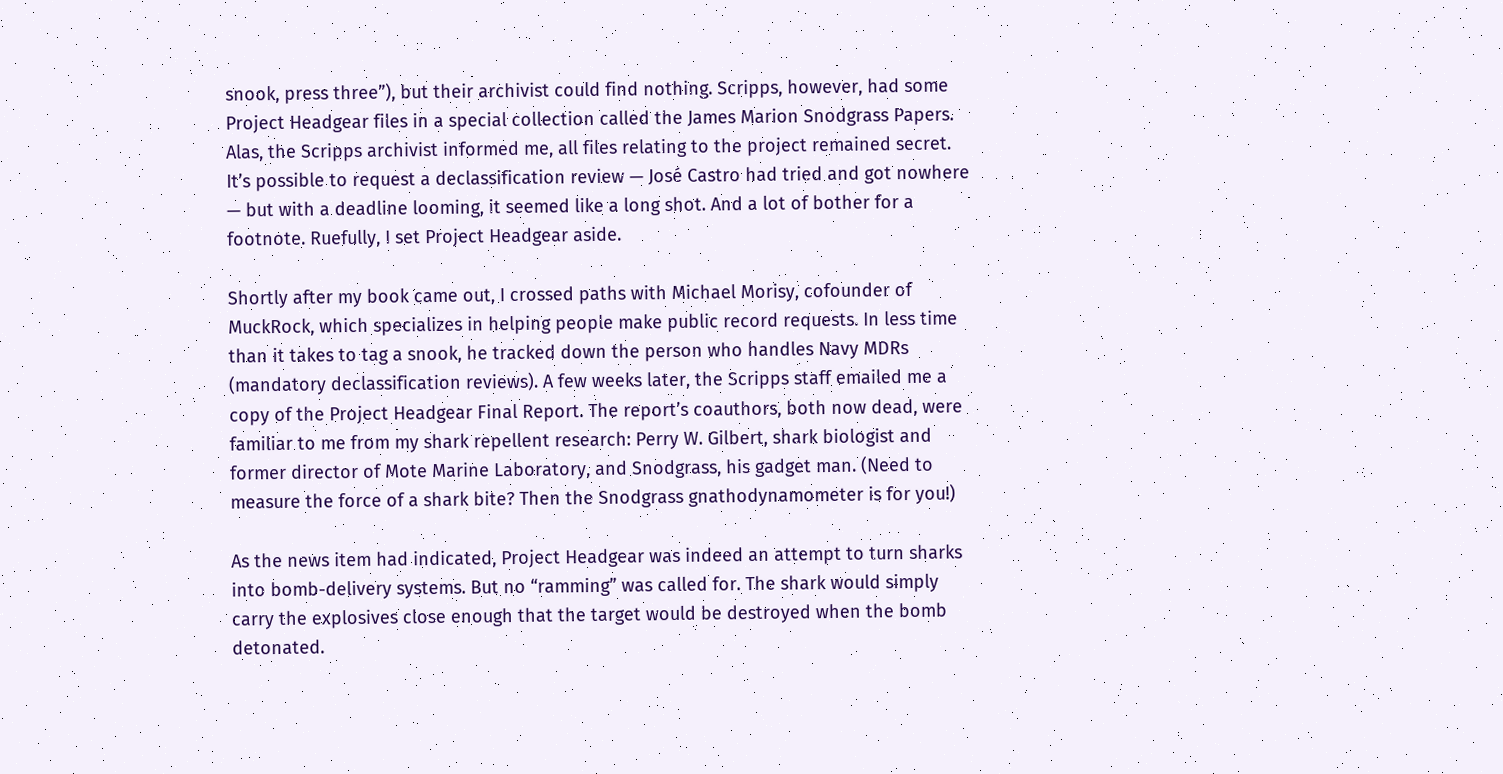snook, press three”), but their archivist could find nothing. Scripps, however, had some Project Headgear files in a special collection called the James Marion Snodgrass Papers. Alas, the Scripps archivist informed me, all files relating to the project remained secret. It’s possible to request a declassification review — José Castro had tried and got nowhere — but with a deadline looming, it seemed like a long shot. And a lot of bother for a footnote. Ruefully, I set Project Headgear aside.

Shortly after my book came out, I crossed paths with Michael Morisy, cofounder of MuckRock, which specializes in helping people make public record requests. In less time than it takes to tag a snook, he tracked down the person who handles Navy MDRs (mandatory declassification reviews). A few weeks later, the Scripps staff emailed me a copy of the Project Headgear Final Report. The report’s coauthors, both now dead, were familiar to me from my shark repellent research: Perry W. Gilbert, shark biologist and former director of Mote Marine Laboratory, and Snodgrass, his gadget man. (Need to measure the force of a shark bite? Then the Snodgrass gnathodynamometer is for you!)

As the news item had indicated, Project Headgear was indeed an attempt to turn sharks into bomb-delivery systems. But no “ramming” was called for. The shark would simply carry the explosives close enough that the target would be destroyed when the bomb detonated.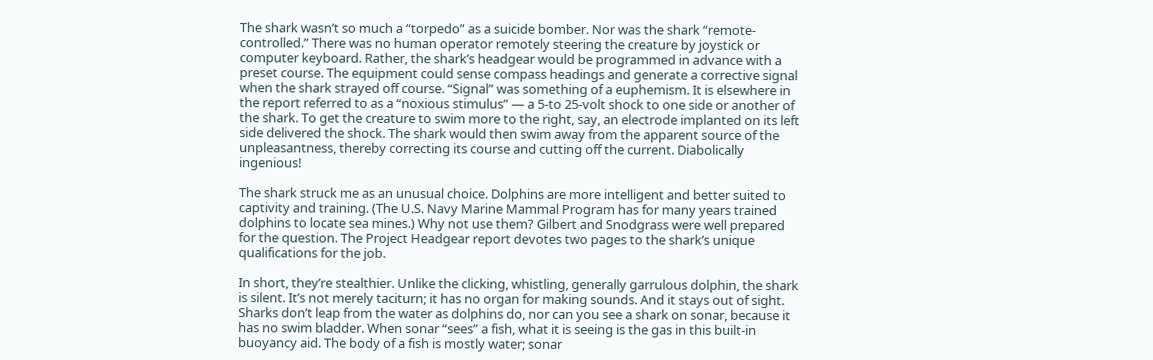The shark wasn’t so much a “torpedo” as a suicide bomber. Nor was the shark “remote-controlled.” There was no human operator remotely steering the creature by joystick or computer keyboard. Rather, the shark’s headgear would be programmed in advance with a preset course. The equipment could sense compass headings and generate a corrective signal when the shark strayed off course. “Signal” was something of a euphemism. It is elsewhere in the report referred to as a “noxious stimulus” — a 5-to 25-volt shock to one side or another of the shark. To get the creature to swim more to the right, say, an electrode implanted on its left side delivered the shock. The shark would then swim away from the apparent source of the unpleasantness, thereby correcting its course and cutting off the current. Diabolically ingenious!

The shark struck me as an unusual choice. Dolphins are more intelligent and better suited to captivity and training. (The U.S. Navy Marine Mammal Program has for many years trained dolphins to locate sea mines.) Why not use them? Gilbert and Snodgrass were well prepared for the question. The Project Headgear report devotes two pages to the shark’s unique qualifications for the job.

In short, they’re stealthier. Unlike the clicking, whistling, generally garrulous dolphin, the shark is silent. It’s not merely taciturn; it has no organ for making sounds. And it stays out of sight. Sharks don’t leap from the water as dolphins do, nor can you see a shark on sonar, because it has no swim bladder. When sonar “sees” a fish, what it is seeing is the gas in this built-in buoyancy aid. The body of a fish is mostly water; sonar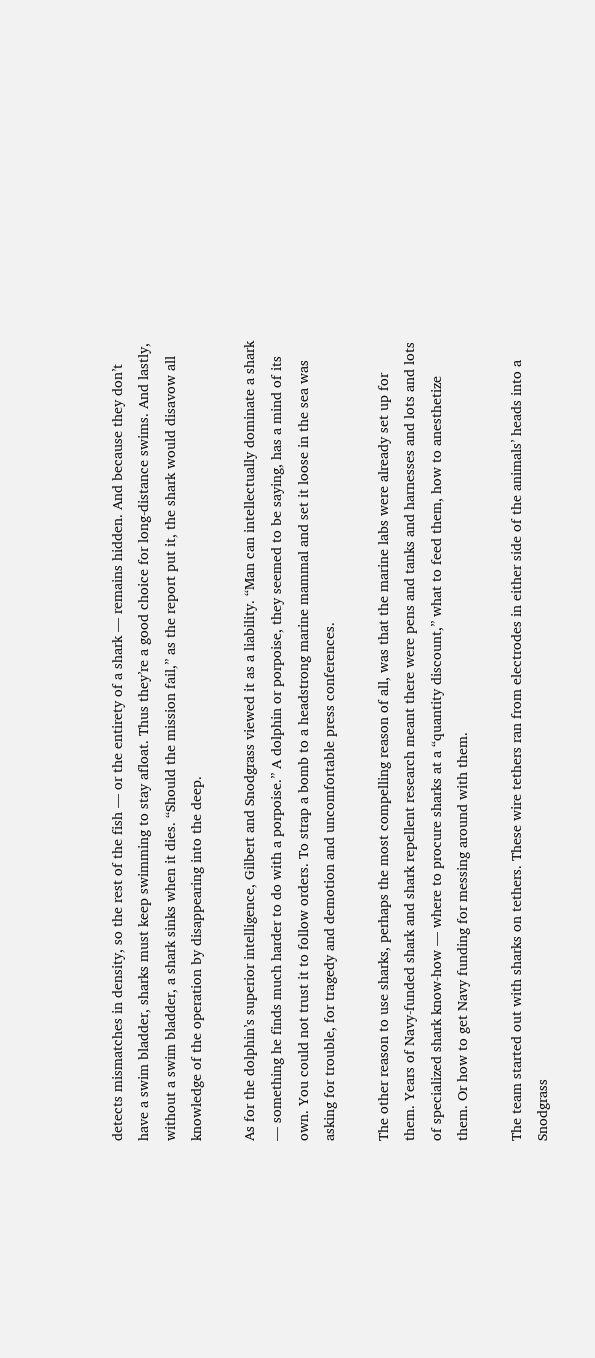detects mismatches in density, so the rest of the fish — or the entirety of a shark — remains hidden. And because they don’t have a swim bladder, sharks must keep swimming to stay afloat. Thus they’re a good choice for long-distance swims. And lastly, without a swim bladder, a shark sinks when it dies. “Should the mission fail,” as the report put it, the shark would disavow all knowledge of the operation by disappearing into the deep.

As for the dolphin’s superior intelligence, Gilbert and Snodgrass viewed it as a liability. “Man can intellectually dominate a shark — something he finds much harder to do with a porpoise.” A dolphin or porpoise, they seemed to be saying, has a mind of its own. You could not trust it to follow orders. To strap a bomb to a headstrong marine mammal and set it loose in the sea was asking for trouble, for tragedy and demotion and uncomfortable press conferences.

The other reason to use sharks, perhaps the most compelling reason of all, was that the marine labs were already set up for them. Years of Navy-funded shark and shark repellent research meant there were pens and tanks and harnesses and lots and lots of specialized shark know-how — where to procure sharks at a “quantity discount,” what to feed them, how to anesthetize them. Or how to get Navy funding for messing around with them.

The team started out with sharks on tethers. These wire tethers ran from electrodes in either side of the animals’ heads into a Snodgrass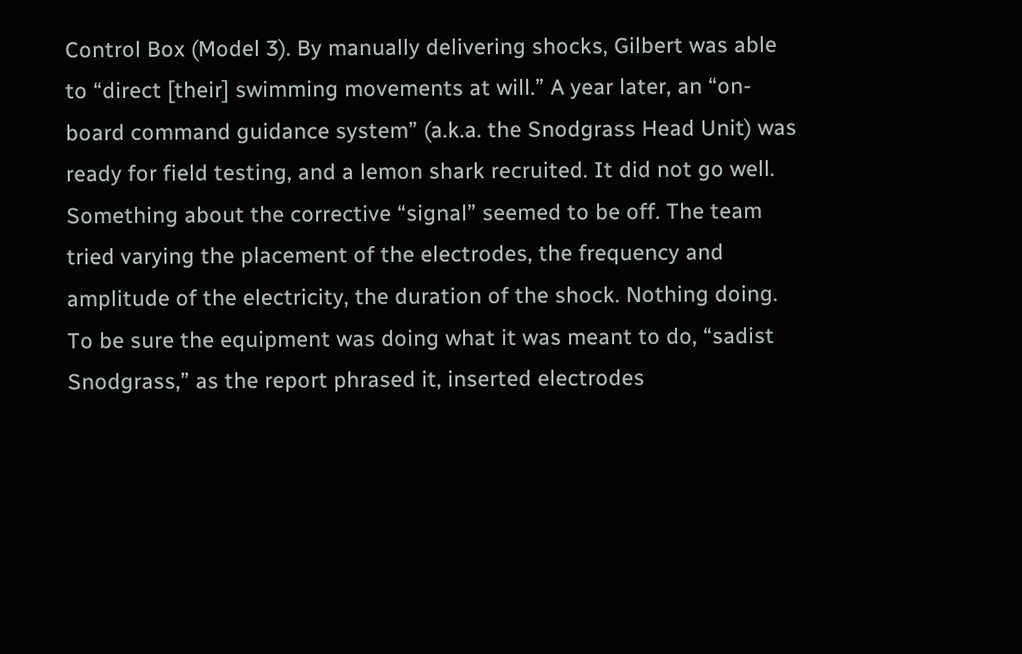Control Box (Model 3). By manually delivering shocks, Gilbert was able to “direct [their] swimming movements at will.” A year later, an “on-board command guidance system” (a.k.a. the Snodgrass Head Unit) was ready for field testing, and a lemon shark recruited. It did not go well. Something about the corrective “signal” seemed to be off. The team tried varying the placement of the electrodes, the frequency and amplitude of the electricity, the duration of the shock. Nothing doing. To be sure the equipment was doing what it was meant to do, “sadist Snodgrass,” as the report phrased it, inserted electrodes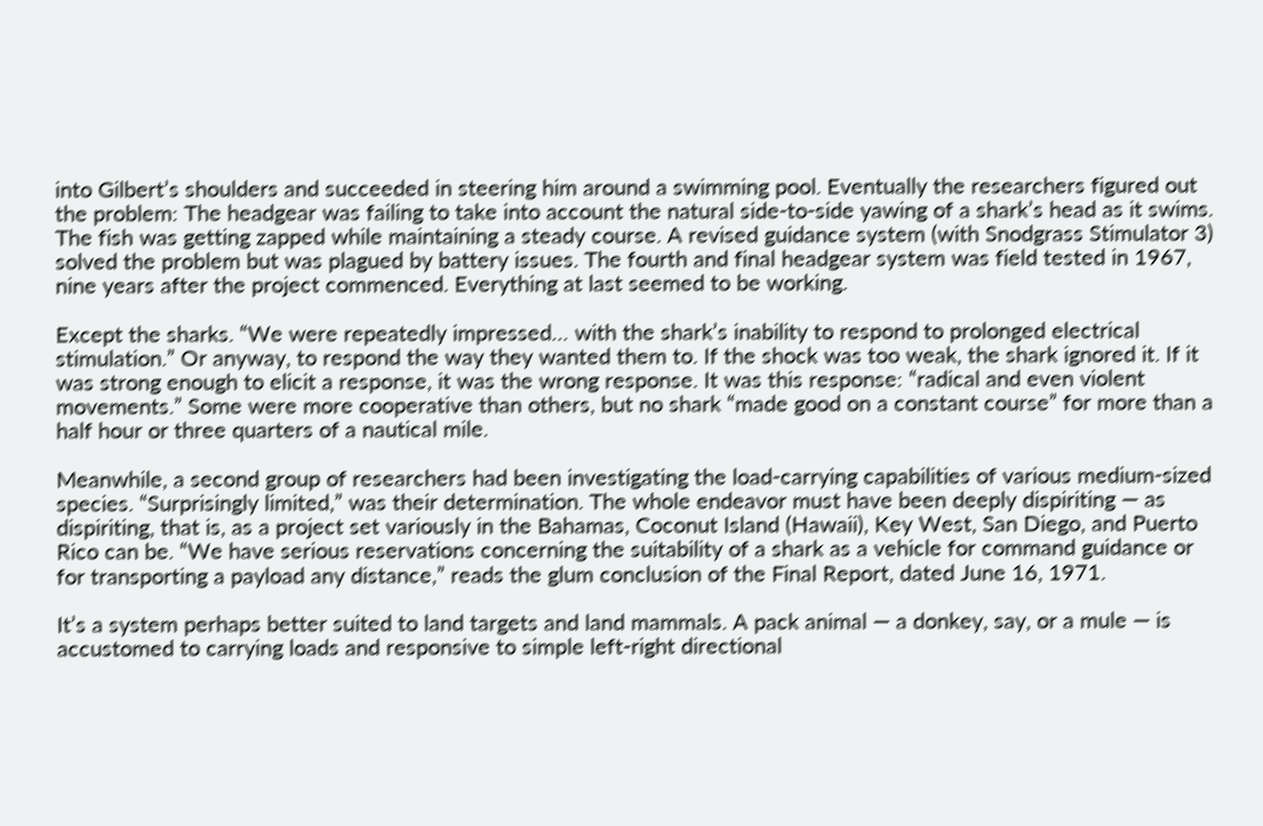into Gilbert’s shoulders and succeeded in steering him around a swimming pool. Eventually the researchers figured out the problem: The headgear was failing to take into account the natural side-to-side yawing of a shark’s head as it swims. The fish was getting zapped while maintaining a steady course. A revised guidance system (with Snodgrass Stimulator 3) solved the problem but was plagued by battery issues. The fourth and final headgear system was field tested in 1967, nine years after the project commenced. Everything at last seemed to be working.

Except the sharks. “We were repeatedly impressed… with the shark’s inability to respond to prolonged electrical stimulation.” Or anyway, to respond the way they wanted them to. If the shock was too weak, the shark ignored it. If it was strong enough to elicit a response, it was the wrong response. It was this response: “radical and even violent movements.” Some were more cooperative than others, but no shark “made good on a constant course” for more than a half hour or three quarters of a nautical mile.

Meanwhile, a second group of researchers had been investigating the load-carrying capabilities of various medium-sized species. “Surprisingly limited,” was their determination. The whole endeavor must have been deeply dispiriting — as dispiriting, that is, as a project set variously in the Bahamas, Coconut Island (Hawaii), Key West, San Diego, and Puerto Rico can be. “We have serious reservations concerning the suitability of a shark as a vehicle for command guidance or for transporting a payload any distance,” reads the glum conclusion of the Final Report, dated June 16, 1971.

It’s a system perhaps better suited to land targets and land mammals. A pack animal — a donkey, say, or a mule — is accustomed to carrying loads and responsive to simple left-right directional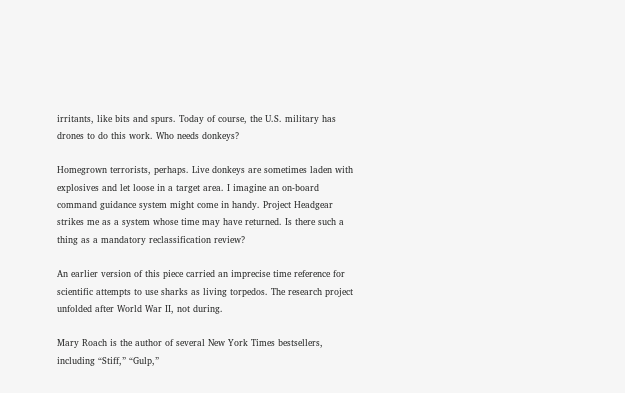irritants, like bits and spurs. Today of course, the U.S. military has drones to do this work. Who needs donkeys?

Homegrown terrorists, perhaps. Live donkeys are sometimes laden with explosives and let loose in a target area. I imagine an on-board command guidance system might come in handy. Project Headgear strikes me as a system whose time may have returned. Is there such a thing as a mandatory reclassification review?

An earlier version of this piece carried an imprecise time reference for scientific attempts to use sharks as living torpedos. The research project unfolded after World War II, not during.

Mary Roach is the author of several New York Times bestsellers, including “Stiff,” “Gulp,”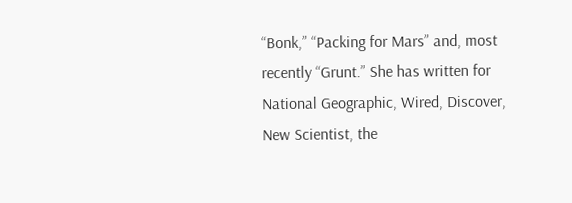“Bonk,” “Packing for Mars” and, most recently “Grunt.” She has written for National Geographic, Wired, Discover, New Scientist, the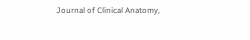Journal of Clinical Anatomy,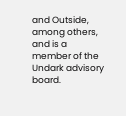and Outside, among others, and is a member of the Undark advisory board.